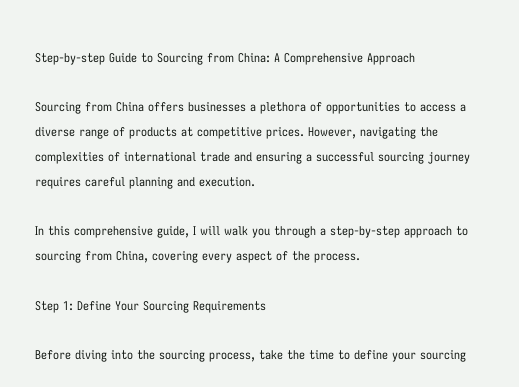Step-by-step Guide to Sourcing from China: A Comprehensive Approach

Sourcing from China offers businesses a plethora of opportunities to access a diverse range of products at competitive prices. However, navigating the complexities of international trade and ensuring a successful sourcing journey requires careful planning and execution.

In this comprehensive guide, I will walk you through a step-by-step approach to sourcing from China, covering every aspect of the process.

Step 1: Define Your Sourcing Requirements

Before diving into the sourcing process, take the time to define your sourcing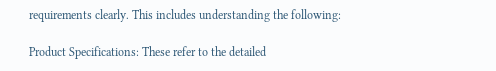requirements clearly. This includes understanding the following:

Product Specifications: These refer to the detailed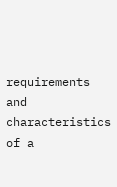requirements and characteristics of a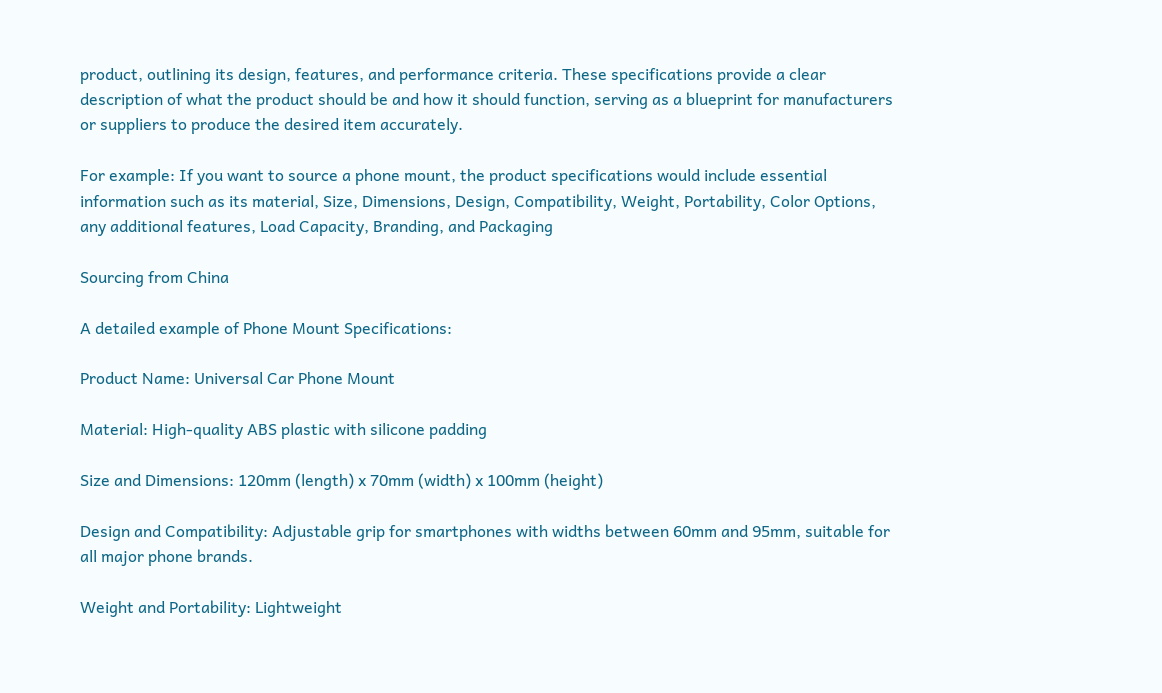product, outlining its design, features, and performance criteria. These specifications provide a clear description of what the product should be and how it should function, serving as a blueprint for manufacturers or suppliers to produce the desired item accurately.

For example: If you want to source a phone mount, the product specifications would include essential information such as its material, Size, Dimensions, Design, Compatibility, Weight, Portability, Color Options, any additional features, Load Capacity, Branding, and Packaging

Sourcing from China

A detailed example of Phone Mount Specifications:

Product Name: Universal Car Phone Mount

Material: High-quality ABS plastic with silicone padding

Size and Dimensions: 120mm (length) x 70mm (width) x 100mm (height)

Design and Compatibility: Adjustable grip for smartphones with widths between 60mm and 95mm, suitable for all major phone brands.

Weight and Portability: Lightweight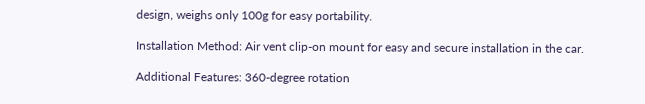design, weighs only 100g for easy portability.

Installation Method: Air vent clip-on mount for easy and secure installation in the car.

Additional Features: 360-degree rotation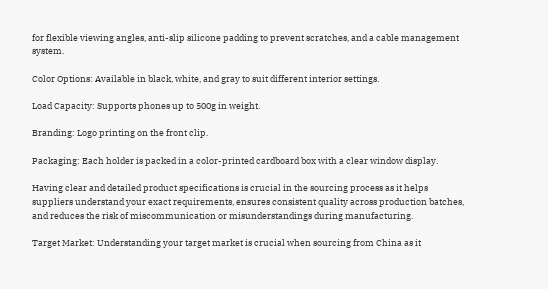for flexible viewing angles, anti-slip silicone padding to prevent scratches, and a cable management system.

Color Options: Available in black, white, and gray to suit different interior settings.

Load Capacity: Supports phones up to 500g in weight.

Branding: Logo printing on the front clip.

Packaging: Each holder is packed in a color-printed cardboard box with a clear window display.

Having clear and detailed product specifications is crucial in the sourcing process as it helps suppliers understand your exact requirements, ensures consistent quality across production batches, and reduces the risk of miscommunication or misunderstandings during manufacturing.

Target Market: Understanding your target market is crucial when sourcing from China as it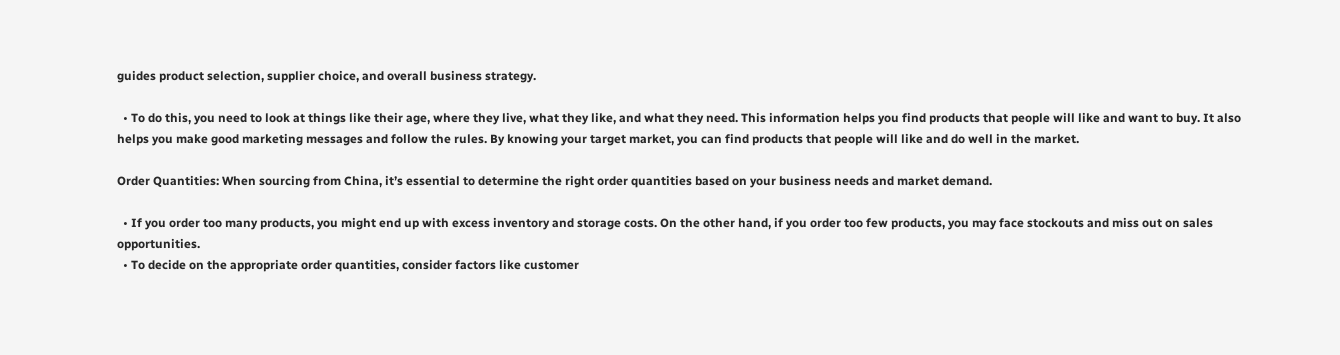guides product selection, supplier choice, and overall business strategy.

  • To do this, you need to look at things like their age, where they live, what they like, and what they need. This information helps you find products that people will like and want to buy. It also helps you make good marketing messages and follow the rules. By knowing your target market, you can find products that people will like and do well in the market.

Order Quantities: When sourcing from China, it’s essential to determine the right order quantities based on your business needs and market demand.

  • If you order too many products, you might end up with excess inventory and storage costs. On the other hand, if you order too few products, you may face stockouts and miss out on sales opportunities.
  • To decide on the appropriate order quantities, consider factors like customer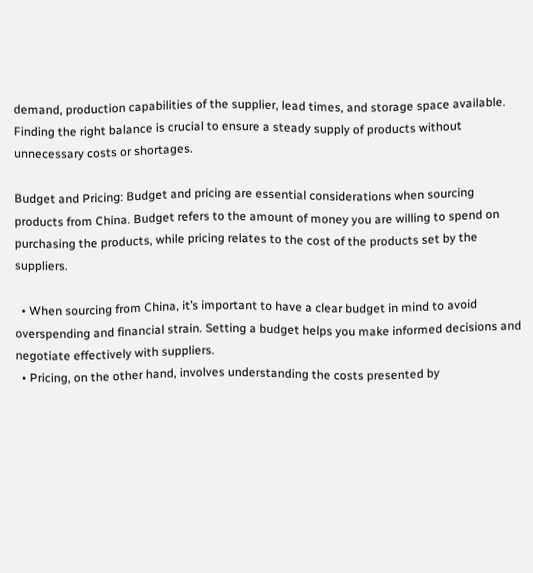demand, production capabilities of the supplier, lead times, and storage space available. Finding the right balance is crucial to ensure a steady supply of products without unnecessary costs or shortages.

Budget and Pricing: Budget and pricing are essential considerations when sourcing products from China. Budget refers to the amount of money you are willing to spend on purchasing the products, while pricing relates to the cost of the products set by the suppliers.

  • When sourcing from China, it’s important to have a clear budget in mind to avoid overspending and financial strain. Setting a budget helps you make informed decisions and negotiate effectively with suppliers.
  • Pricing, on the other hand, involves understanding the costs presented by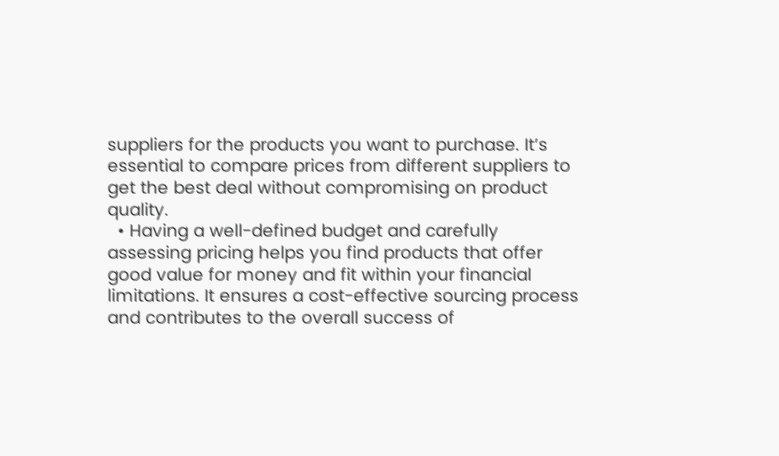suppliers for the products you want to purchase. It’s essential to compare prices from different suppliers to get the best deal without compromising on product quality.
  • Having a well-defined budget and carefully assessing pricing helps you find products that offer good value for money and fit within your financial limitations. It ensures a cost-effective sourcing process and contributes to the overall success of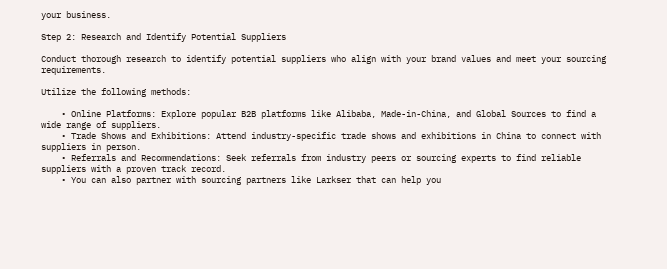your business.

Step 2: Research and Identify Potential Suppliers

Conduct thorough research to identify potential suppliers who align with your brand values and meet your sourcing requirements.

Utilize the following methods:

    • Online Platforms: Explore popular B2B platforms like Alibaba, Made-in-China, and Global Sources to find a wide range of suppliers.
    • Trade Shows and Exhibitions: Attend industry-specific trade shows and exhibitions in China to connect with suppliers in person.
    • Referrals and Recommendations: Seek referrals from industry peers or sourcing experts to find reliable suppliers with a proven track record.
    • You can also partner with sourcing partners like Larkser that can help you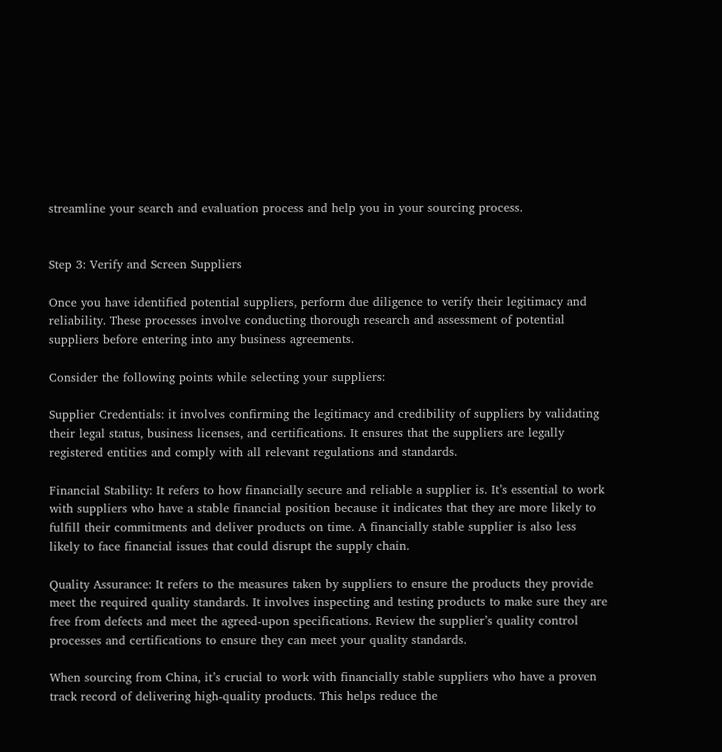streamline your search and evaluation process and help you in your sourcing process.


Step 3: Verify and Screen Suppliers

Once you have identified potential suppliers, perform due diligence to verify their legitimacy and reliability. These processes involve conducting thorough research and assessment of potential suppliers before entering into any business agreements.

Consider the following points while selecting your suppliers:

Supplier Credentials: it involves confirming the legitimacy and credibility of suppliers by validating their legal status, business licenses, and certifications. It ensures that the suppliers are legally registered entities and comply with all relevant regulations and standards.

Financial Stability: It refers to how financially secure and reliable a supplier is. It’s essential to work with suppliers who have a stable financial position because it indicates that they are more likely to fulfill their commitments and deliver products on time. A financially stable supplier is also less likely to face financial issues that could disrupt the supply chain.

Quality Assurance: It refers to the measures taken by suppliers to ensure the products they provide meet the required quality standards. It involves inspecting and testing products to make sure they are free from defects and meet the agreed-upon specifications. Review the supplier’s quality control processes and certifications to ensure they can meet your quality standards.

When sourcing from China, it’s crucial to work with financially stable suppliers who have a proven track record of delivering high-quality products. This helps reduce the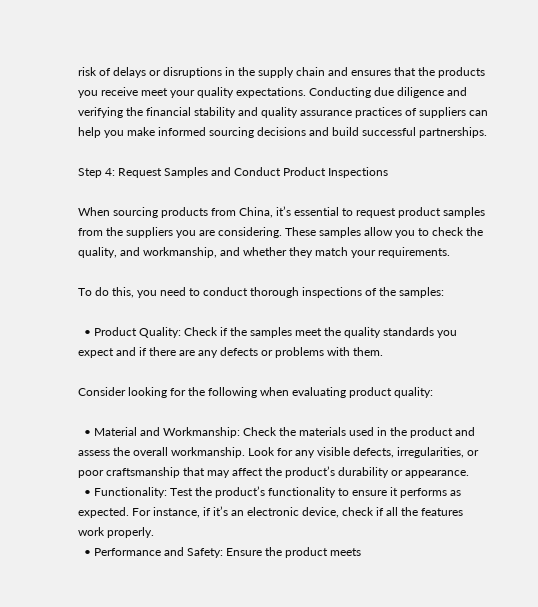risk of delays or disruptions in the supply chain and ensures that the products you receive meet your quality expectations. Conducting due diligence and verifying the financial stability and quality assurance practices of suppliers can help you make informed sourcing decisions and build successful partnerships.

Step 4: Request Samples and Conduct Product Inspections

When sourcing products from China, it’s essential to request product samples from the suppliers you are considering. These samples allow you to check the quality, and workmanship, and whether they match your requirements.

To do this, you need to conduct thorough inspections of the samples:

  • Product Quality: Check if the samples meet the quality standards you expect and if there are any defects or problems with them.

Consider looking for the following when evaluating product quality:

  • Material and Workmanship: Check the materials used in the product and assess the overall workmanship. Look for any visible defects, irregularities, or poor craftsmanship that may affect the product’s durability or appearance.
  • Functionality: Test the product’s functionality to ensure it performs as expected. For instance, if it’s an electronic device, check if all the features work properly.
  • Performance and Safety: Ensure the product meets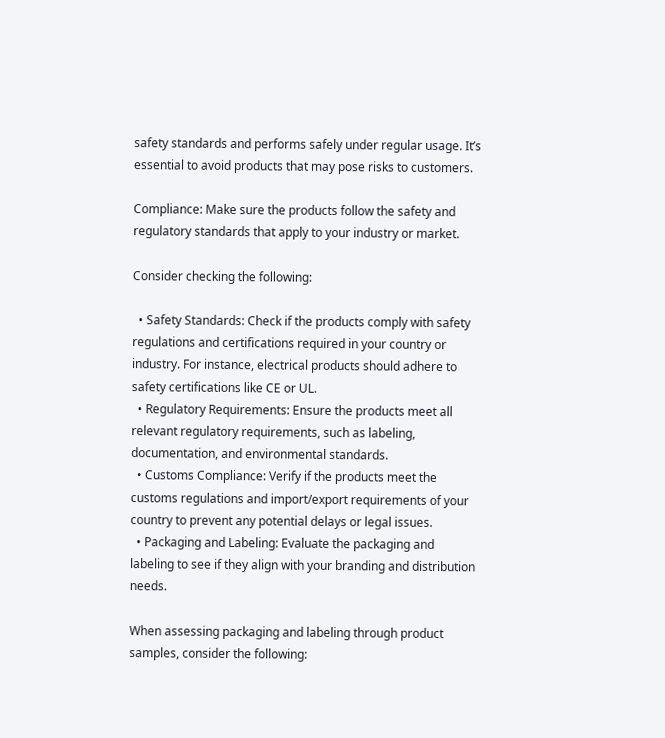safety standards and performs safely under regular usage. It’s essential to avoid products that may pose risks to customers.

Compliance: Make sure the products follow the safety and regulatory standards that apply to your industry or market.

Consider checking the following:

  • Safety Standards: Check if the products comply with safety regulations and certifications required in your country or industry. For instance, electrical products should adhere to safety certifications like CE or UL.
  • Regulatory Requirements: Ensure the products meet all relevant regulatory requirements, such as labeling, documentation, and environmental standards.
  • Customs Compliance: Verify if the products meet the customs regulations and import/export requirements of your country to prevent any potential delays or legal issues.
  • Packaging and Labeling: Evaluate the packaging and labeling to see if they align with your branding and distribution needs.

When assessing packaging and labeling through product samples, consider the following: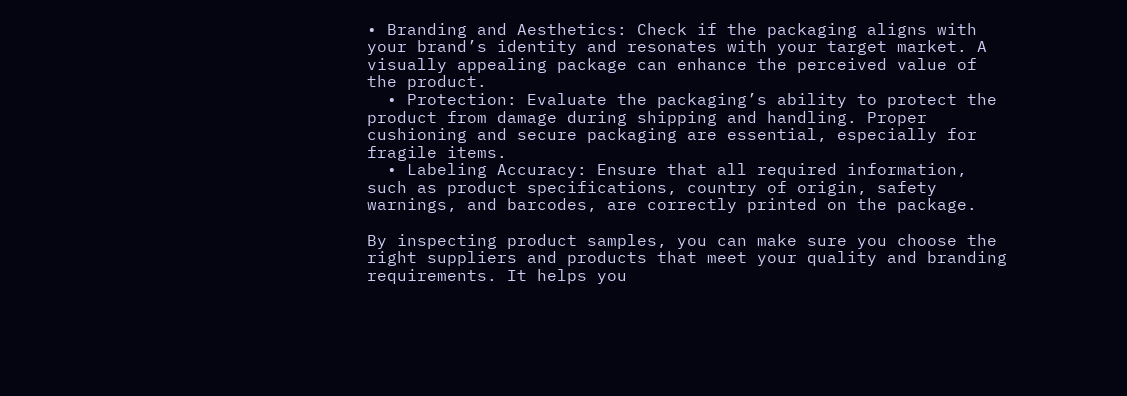• Branding and Aesthetics: Check if the packaging aligns with your brand’s identity and resonates with your target market. A visually appealing package can enhance the perceived value of the product.
  • Protection: Evaluate the packaging’s ability to protect the product from damage during shipping and handling. Proper cushioning and secure packaging are essential, especially for fragile items.
  • Labeling Accuracy: Ensure that all required information, such as product specifications, country of origin, safety warnings, and barcodes, are correctly printed on the package.

By inspecting product samples, you can make sure you choose the right suppliers and products that meet your quality and branding requirements. It helps you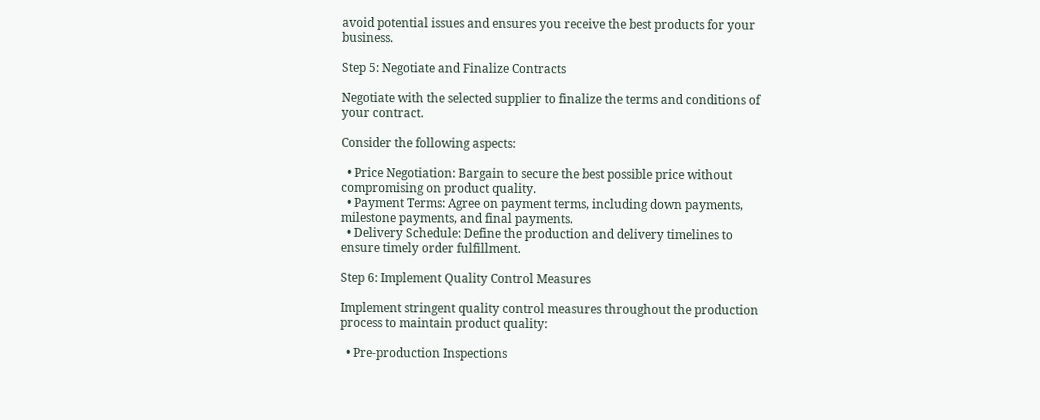avoid potential issues and ensures you receive the best products for your business.

Step 5: Negotiate and Finalize Contracts

Negotiate with the selected supplier to finalize the terms and conditions of your contract.

Consider the following aspects:

  • Price Negotiation: Bargain to secure the best possible price without compromising on product quality.
  • Payment Terms: Agree on payment terms, including down payments, milestone payments, and final payments.
  • Delivery Schedule: Define the production and delivery timelines to ensure timely order fulfillment.

Step 6: Implement Quality Control Measures

Implement stringent quality control measures throughout the production process to maintain product quality:

  • Pre-production Inspections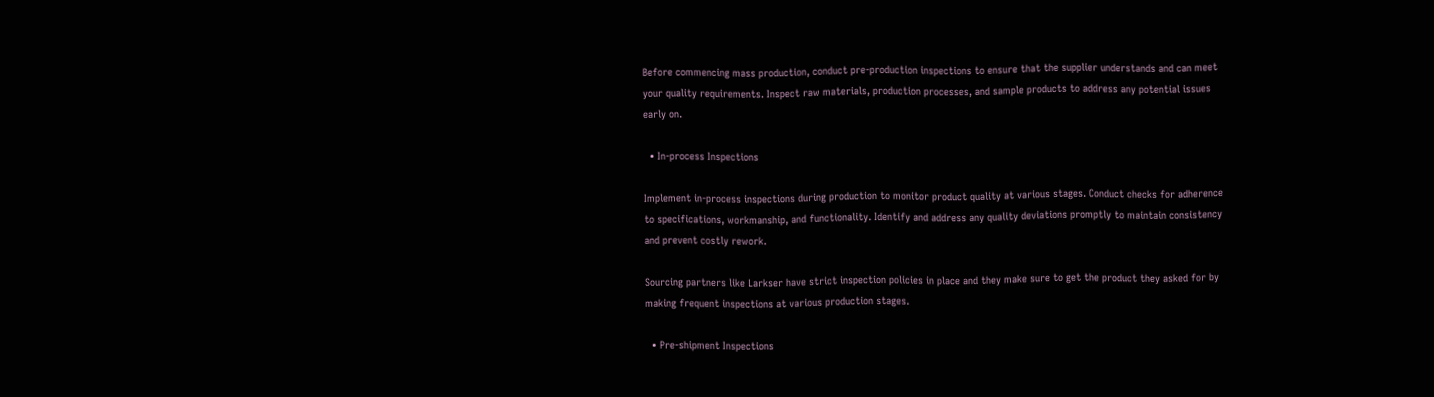Before commencing mass production, conduct pre-production inspections to ensure that the supplier understands and can meet your quality requirements. Inspect raw materials, production processes, and sample products to address any potential issues early on.

  • In-process Inspections

Implement in-process inspections during production to monitor product quality at various stages. Conduct checks for adherence to specifications, workmanship, and functionality. Identify and address any quality deviations promptly to maintain consistency and prevent costly rework.

Sourcing partners like Larkser have strict inspection policies in place and they make sure to get the product they asked for by making frequent inspections at various production stages.

  • Pre-shipment Inspections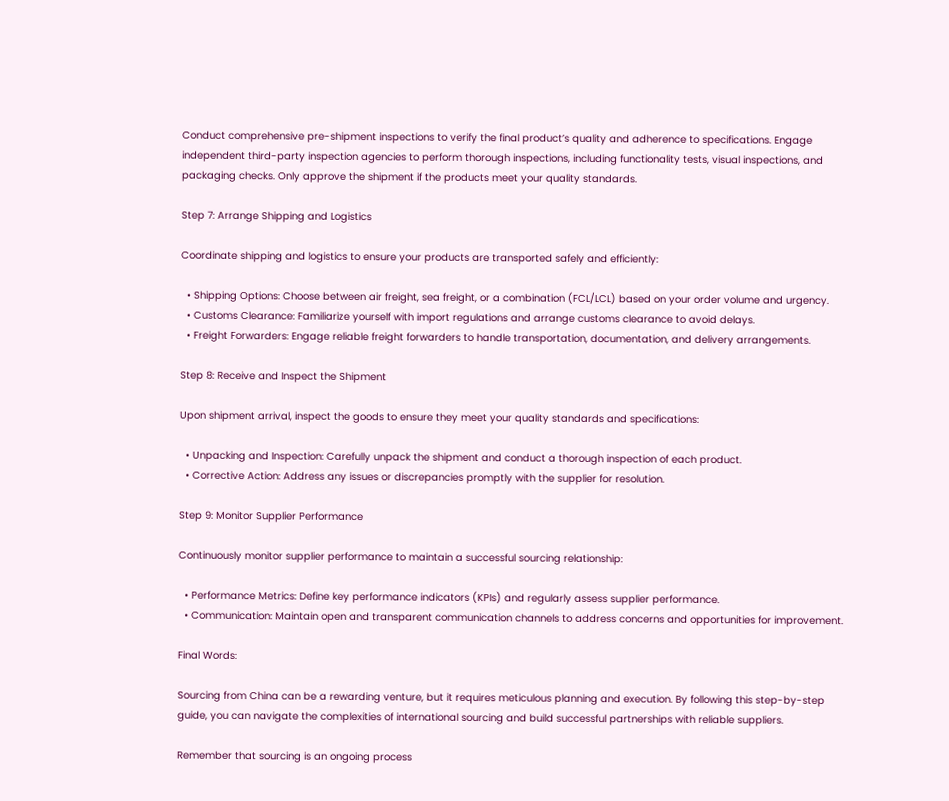Conduct comprehensive pre-shipment inspections to verify the final product’s quality and adherence to specifications. Engage independent third-party inspection agencies to perform thorough inspections, including functionality tests, visual inspections, and packaging checks. Only approve the shipment if the products meet your quality standards.

Step 7: Arrange Shipping and Logistics

Coordinate shipping and logistics to ensure your products are transported safely and efficiently:

  • Shipping Options: Choose between air freight, sea freight, or a combination (FCL/LCL) based on your order volume and urgency.
  • Customs Clearance: Familiarize yourself with import regulations and arrange customs clearance to avoid delays.
  • Freight Forwarders: Engage reliable freight forwarders to handle transportation, documentation, and delivery arrangements.

Step 8: Receive and Inspect the Shipment

Upon shipment arrival, inspect the goods to ensure they meet your quality standards and specifications:

  • Unpacking and Inspection: Carefully unpack the shipment and conduct a thorough inspection of each product.
  • Corrective Action: Address any issues or discrepancies promptly with the supplier for resolution.

Step 9: Monitor Supplier Performance

Continuously monitor supplier performance to maintain a successful sourcing relationship:

  • Performance Metrics: Define key performance indicators (KPIs) and regularly assess supplier performance.
  • Communication: Maintain open and transparent communication channels to address concerns and opportunities for improvement.

Final Words:

Sourcing from China can be a rewarding venture, but it requires meticulous planning and execution. By following this step-by-step guide, you can navigate the complexities of international sourcing and build successful partnerships with reliable suppliers.

Remember that sourcing is an ongoing process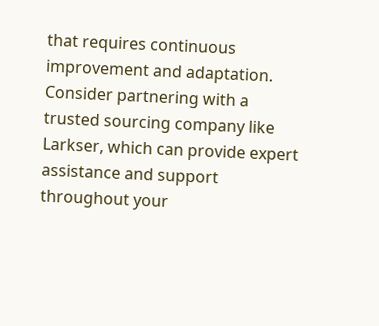that requires continuous improvement and adaptation. Consider partnering with a trusted sourcing company like Larkser, which can provide expert assistance and support throughout your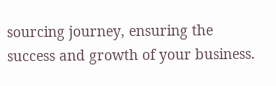sourcing journey, ensuring the success and growth of your business.